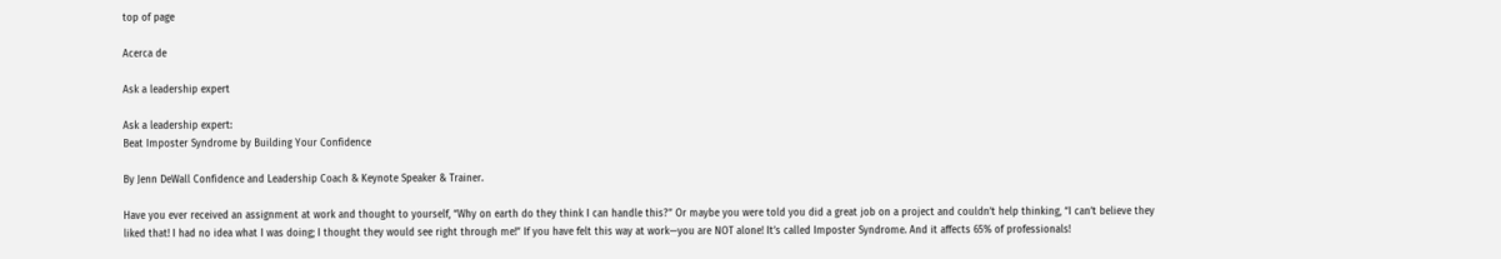top of page

Acerca de

Ask a leadership expert

Ask a leadership expert:
Beat Imposter Syndrome by Building Your Confidence

By Jenn DeWall Confidence and Leadership Coach & Keynote Speaker & Trainer.

Have you ever received an assignment at work and thought to yourself, “Why on earth do they think I can handle this?” Or maybe you were told you did a great job on a project and couldn’t help thinking, “I can’t believe they liked that! I had no idea what I was doing; I thought they would see right through me!” If you have felt this way at work—you are NOT alone! It’s called Imposter Syndrome. And it affects 65% of professionals!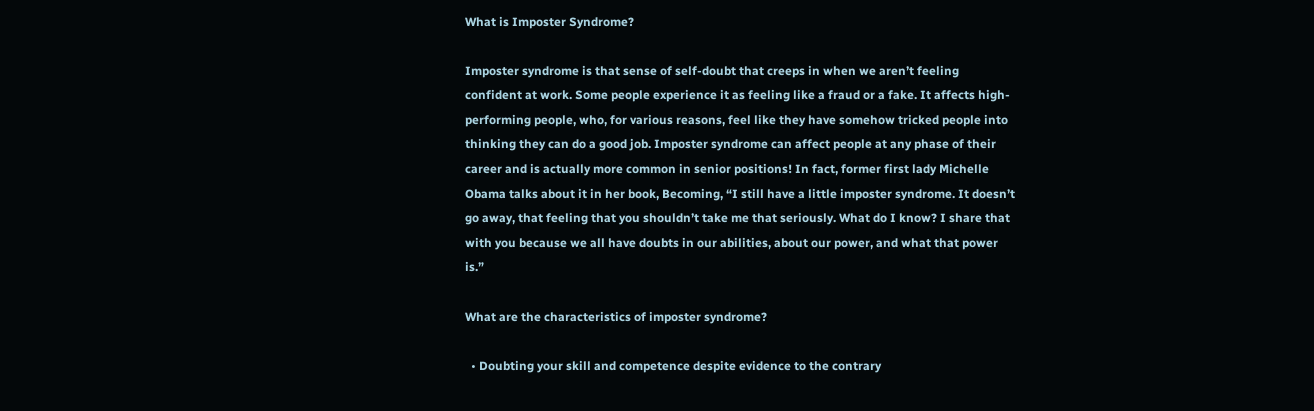What is Imposter Syndrome?

Imposter syndrome is that sense of self-doubt that creeps in when we aren’t feeling confident at work. Some people experience it as feeling like a fraud or a fake. It affects high-performing people, who, for various reasons, feel like they have somehow tricked people into thinking they can do a good job. Imposter syndrome can affect people at any phase of their career and is actually more common in senior positions! In fact, former first lady Michelle Obama talks about it in her book, Becoming, “I still have a little imposter syndrome. It doesn’t go away, that feeling that you shouldn’t take me that seriously. What do I know? I share that with you because we all have doubts in our abilities, about our power, and what that power is.”

What are the characteristics of imposter syndrome?

  • Doubting your skill and competence despite evidence to the contrary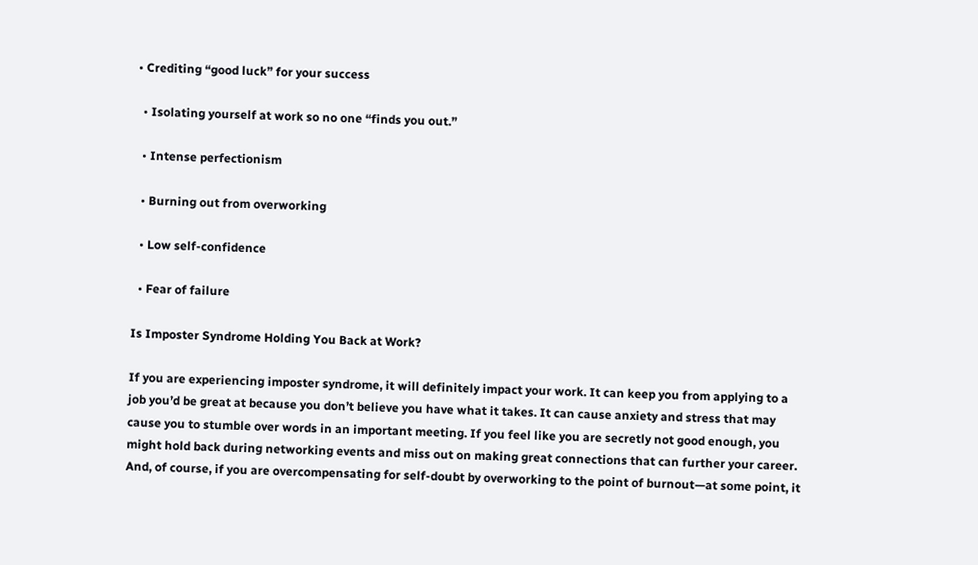• Crediting “good luck” for your success

  • Isolating yourself at work so no one “finds you out.”

  • Intense perfectionism

  • Burning out from overworking

  • Low self-confidence

  • Fear of failure

Is Imposter Syndrome Holding You Back at Work?

If you are experiencing imposter syndrome, it will definitely impact your work. It can keep you from applying to a job you’d be great at because you don’t believe you have what it takes. It can cause anxiety and stress that may cause you to stumble over words in an important meeting. If you feel like you are secretly not good enough, you might hold back during networking events and miss out on making great connections that can further your career. And, of course, if you are overcompensating for self-doubt by overworking to the point of burnout—at some point, it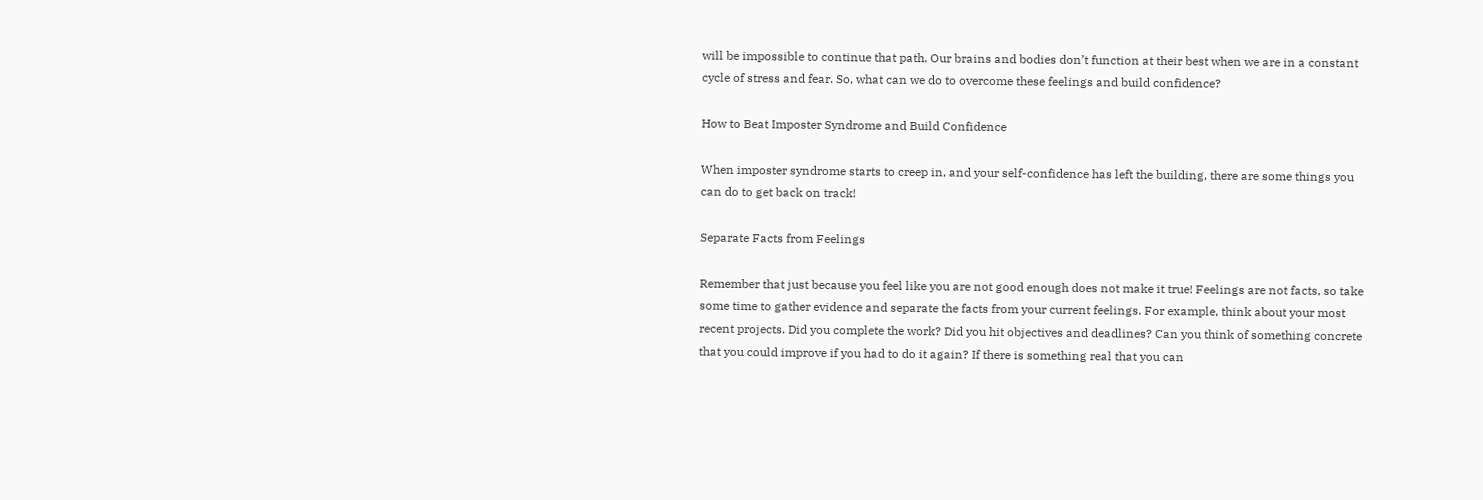will be impossible to continue that path. Our brains and bodies don’t function at their best when we are in a constant cycle of stress and fear. So, what can we do to overcome these feelings and build confidence?

How to Beat Imposter Syndrome and Build Confidence

When imposter syndrome starts to creep in, and your self-confidence has left the building, there are some things you can do to get back on track!

Separate Facts from Feelings

Remember that just because you feel like you are not good enough does not make it true! Feelings are not facts, so take some time to gather evidence and separate the facts from your current feelings. For example, think about your most recent projects. Did you complete the work? Did you hit objectives and deadlines? Can you think of something concrete that you could improve if you had to do it again? If there is something real that you can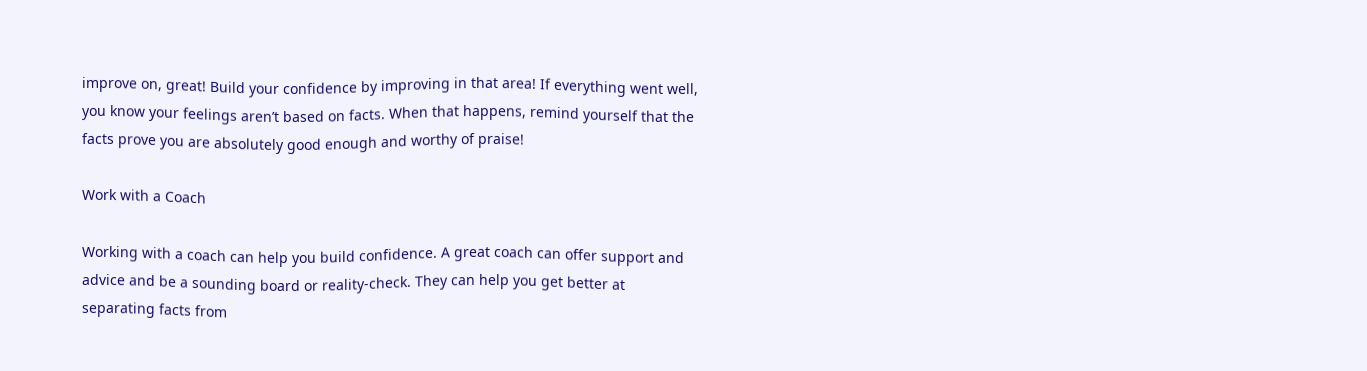improve on, great! Build your confidence by improving in that area! If everything went well, you know your feelings aren’t based on facts. When that happens, remind yourself that the facts prove you are absolutely good enough and worthy of praise!

Work with a Coach

Working with a coach can help you build confidence. A great coach can offer support and advice and be a sounding board or reality-check. They can help you get better at separating facts from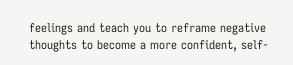feelings and teach you to reframe negative thoughts to become a more confident, self-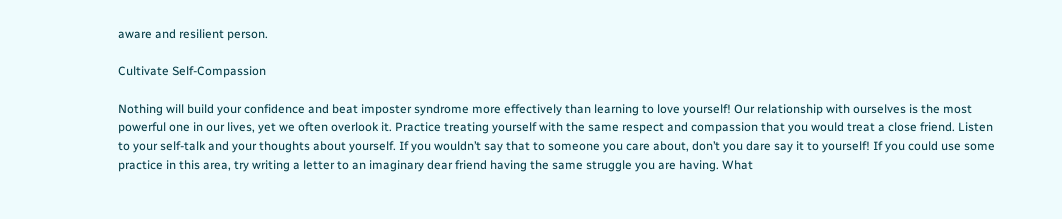aware and resilient person.

Cultivate Self-Compassion

Nothing will build your confidence and beat imposter syndrome more effectively than learning to love yourself! Our relationship with ourselves is the most powerful one in our lives, yet we often overlook it. Practice treating yourself with the same respect and compassion that you would treat a close friend. Listen to your self-talk and your thoughts about yourself. If you wouldn’t say that to someone you care about, don’t you dare say it to yourself! If you could use some practice in this area, try writing a letter to an imaginary dear friend having the same struggle you are having. What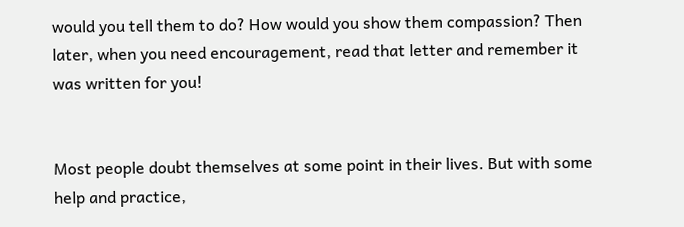would you tell them to do? How would you show them compassion? Then later, when you need encouragement, read that letter and remember it was written for you!


Most people doubt themselves at some point in their lives. But with some help and practice,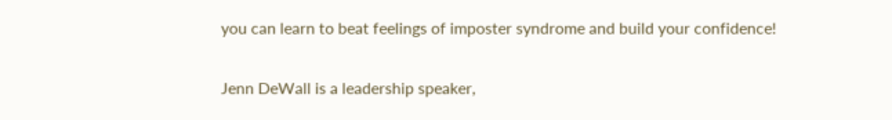you can learn to beat feelings of imposter syndrome and build your confidence!

Jenn DeWall is a leadership speaker,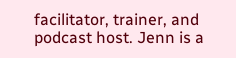facilitator, trainer, and podcast host. Jenn is a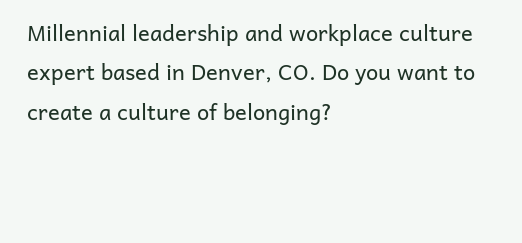Millennial leadership and workplace culture expert based in Denver, CO. Do you want to create a culture of belonging?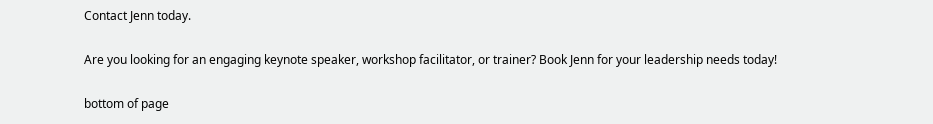Contact Jenn today.

Are you looking for an engaging keynote speaker, workshop facilitator, or trainer? Book Jenn for your leadership needs today!

bottom of page